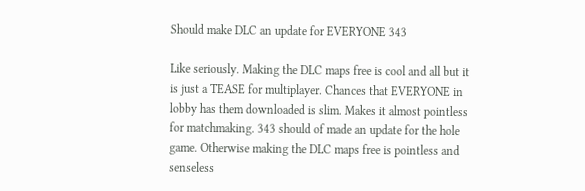Should make DLC an update for EVERYONE 343

Like seriously. Making the DLC maps free is cool and all but it is just a TEASE for multiplayer. Chances that EVERYONE in lobby has them downloaded is slim. Makes it almost pointless for matchmaking. 343 should of made an update for the hole game. Otherwise making the DLC maps free is pointless and senseless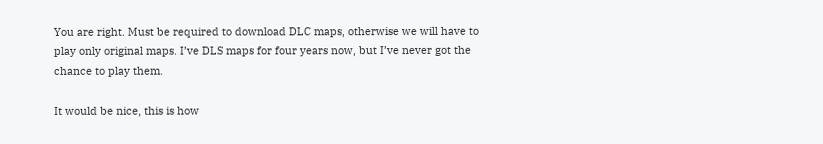You are right. Must be required to download DLC maps, otherwise we will have to play only original maps. I’ve DLS maps for four years now, but I’ve never got the chance to play them.

It would be nice, this is how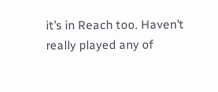it’s in Reach too. Haven’t really played any of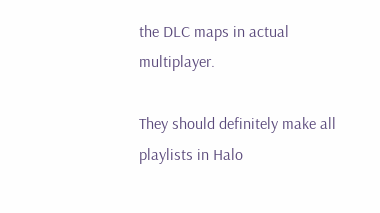the DLC maps in actual multiplayer.

They should definitely make all playlists in Halo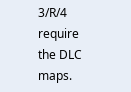3/R/4 require the DLC maps.